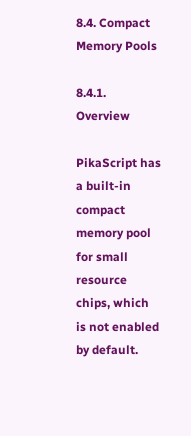8.4. Compact Memory Pools

8.4.1. Overview

PikaScript has a built-in compact memory pool for small resource chips, which is not enabled by default.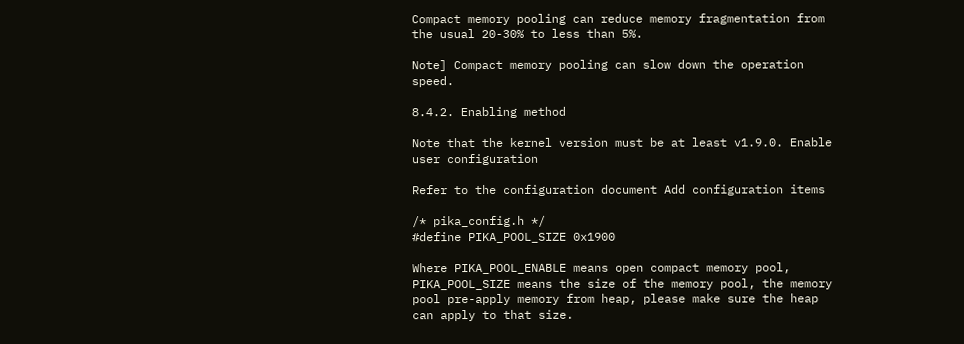Compact memory pooling can reduce memory fragmentation from the usual 20-30% to less than 5%.

Note] Compact memory pooling can slow down the operation speed.

8.4.2. Enabling method

Note that the kernel version must be at least v1.9.0. Enable user configuration

Refer to the configuration document Add configuration items

/* pika_config.h */
#define PIKA_POOL_SIZE 0x1900

Where PIKA_POOL_ENABLE means open compact memory pool, PIKA_POOL_SIZE means the size of the memory pool, the memory pool pre-apply memory from heap, please make sure the heap can apply to that size.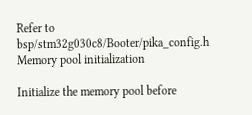Refer to bsp/stm32g030c8/Booter/pika_config.h Memory pool initialization

Initialize the memory pool before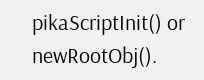pikaScriptInit() or newRootObj().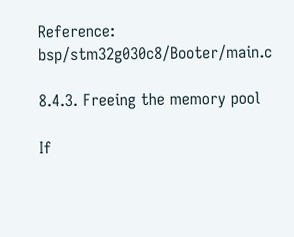Reference: bsp/stm32g030c8/Booter/main.c

8.4.3. Freeing the memory pool

If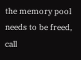the memory pool needs to be freed, call